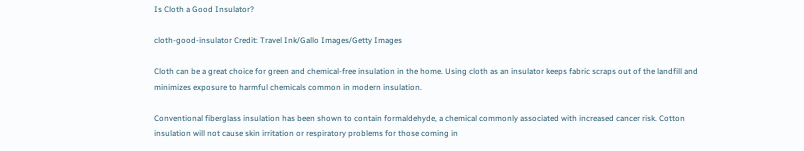Is Cloth a Good Insulator?

cloth-good-insulator Credit: Travel Ink/Gallo Images/Getty Images

Cloth can be a great choice for green and chemical-free insulation in the home. Using cloth as an insulator keeps fabric scraps out of the landfill and minimizes exposure to harmful chemicals common in modern insulation.

Conventional fiberglass insulation has been shown to contain formaldehyde, a chemical commonly associated with increased cancer risk. Cotton insulation will not cause skin irritation or respiratory problems for those coming in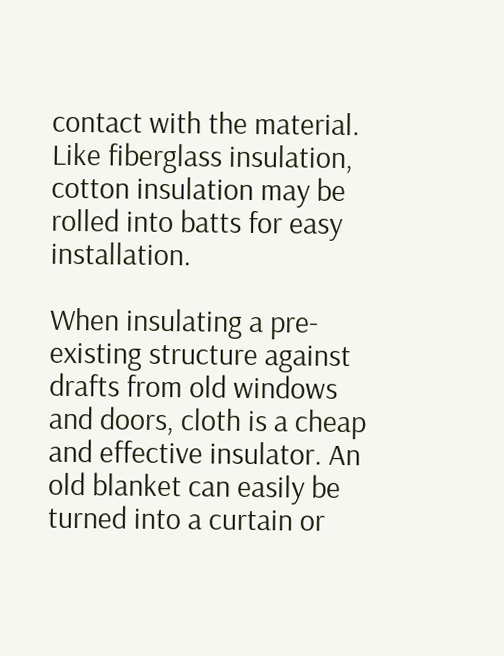contact with the material. Like fiberglass insulation, cotton insulation may be rolled into batts for easy installation.

When insulating a pre-existing structure against drafts from old windows and doors, cloth is a cheap and effective insulator. An old blanket can easily be turned into a curtain or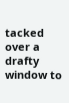tacked over a drafty window to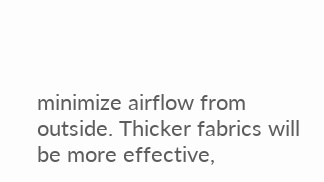minimize airflow from outside. Thicker fabrics will be more effective,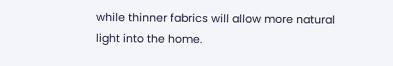while thinner fabrics will allow more natural light into the home.